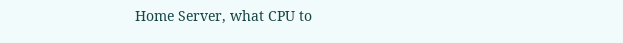Home Server, what CPU to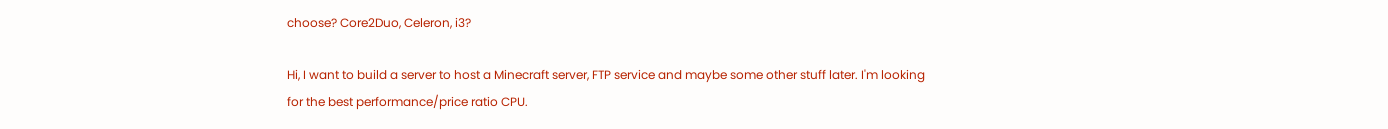choose? Core2Duo, Celeron, i3?

Hi, I want to build a server to host a Minecraft server, FTP service and maybe some other stuff later. I'm looking for the best performance/price ratio CPU.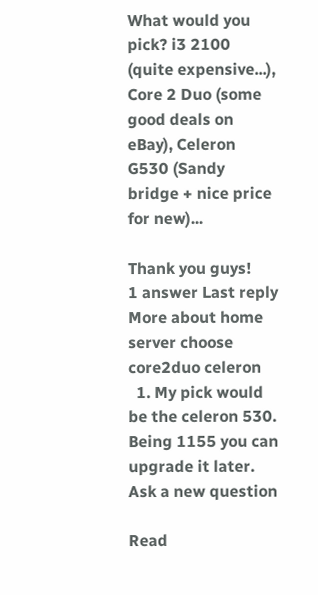What would you pick? i3 2100 (quite expensive...), Core 2 Duo (some good deals on eBay), Celeron G530 (Sandy bridge + nice price for new)...

Thank you guys!
1 answer Last reply
More about home server choose core2duo celeron
  1. My pick would be the celeron 530. Being 1155 you can upgrade it later.
Ask a new question

Read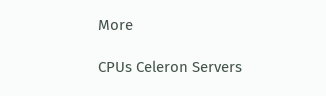More

CPUs Celeron Servers